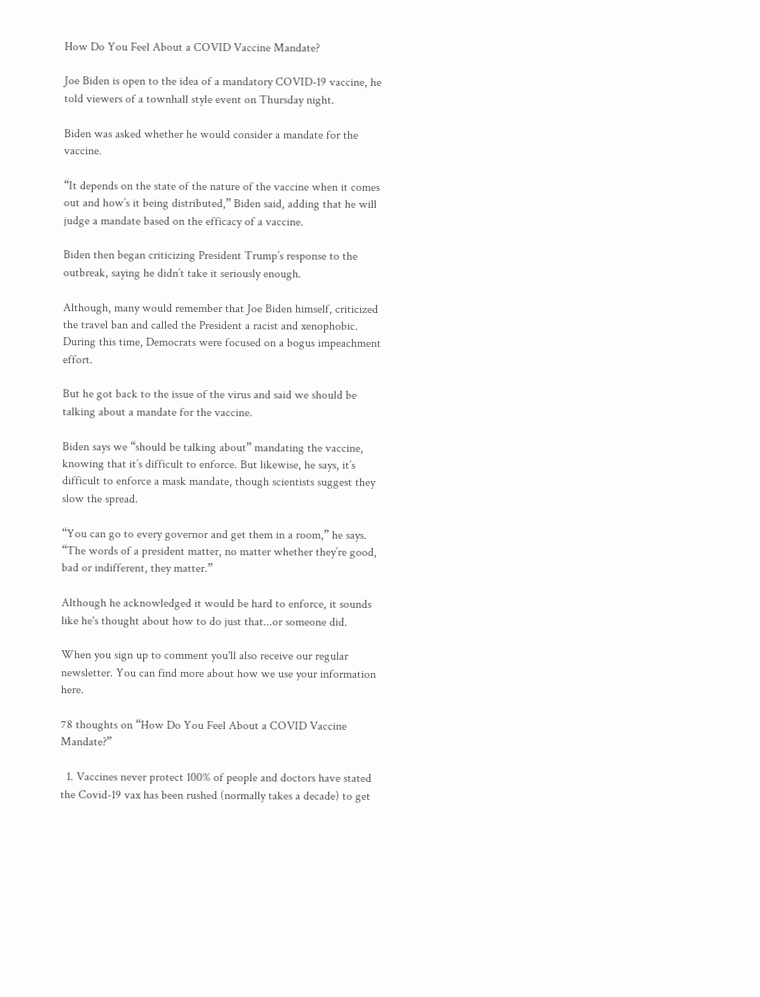How Do You Feel About a COVID Vaccine Mandate?

Joe Biden is open to the idea of a mandatory COVID-19 vaccine, he told viewers of a townhall style event on Thursday night.

Biden was asked whether he would consider a mandate for the vaccine.

“It depends on the state of the nature of the vaccine when it comes out and how’s it being distributed,” Biden said, adding that he will judge a mandate based on the efficacy of a vaccine.

Biden then began criticizing President Trump’s response to the outbreak, saying he didn’t take it seriously enough.

Although, many would remember that Joe Biden himself, criticized the travel ban and called the President a racist and xenophobic. During this time, Democrats were focused on a bogus impeachment effort.

But he got back to the issue of the virus and said we should be talking about a mandate for the vaccine.

Biden says we “should be talking about” mandating the vaccine, knowing that it’s difficult to enforce. But likewise, he says, it’s difficult to enforce a mask mandate, though scientists suggest they slow the spread.

“You can go to every governor and get them in a room,” he says. “The words of a president matter, no matter whether they’re good, bad or indifferent, they matter.”

Although he acknowledged it would be hard to enforce, it sounds like he's thought about how to do just that...or someone did.

When you sign up to comment you'll also receive our regular newsletter. You can find more about how we use your information here.

78 thoughts on “How Do You Feel About a COVID Vaccine Mandate?”

  1. Vaccines never protect 100% of people and doctors have stated the Covid-19 vax has been rushed (normally takes a decade) to get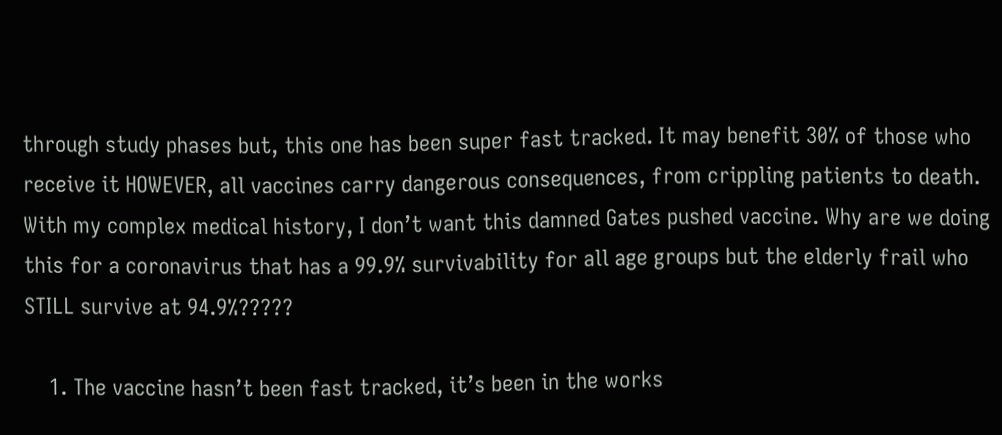through study phases but, this one has been super fast tracked. It may benefit 30% of those who receive it HOWEVER, all vaccines carry dangerous consequences, from crippling patients to death. With my complex medical history, I don’t want this damned Gates pushed vaccine. Why are we doing this for a coronavirus that has a 99.9% survivability for all age groups but the elderly frail who STILL survive at 94.9%?????

    1. The vaccine hasn’t been fast tracked, it’s been in the works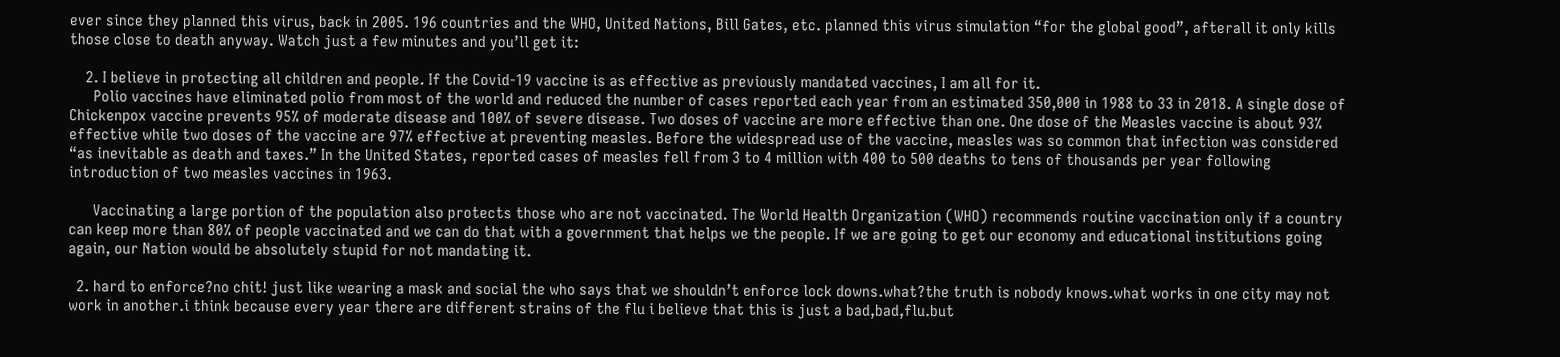ever since they planned this virus, back in 2005. 196 countries and the WHO, United Nations, Bill Gates, etc. planned this virus simulation “for the global good”, afterall it only kills those close to death anyway. Watch just a few minutes and you’ll get it:

    2. I believe in protecting all children and people. If the Covid-19 vaccine is as effective as previously mandated vaccines, I am all for it.
      Polio vaccines have eliminated polio from most of the world and reduced the number of cases reported each year from an estimated 350,000 in 1988 to 33 in 2018. A single dose of Chickenpox vaccine prevents 95% of moderate disease and 100% of severe disease. Two doses of vaccine are more effective than one. One dose of the Measles vaccine is about 93% effective while two doses of the vaccine are 97% effective at preventing measles. Before the widespread use of the vaccine, measles was so common that infection was considered “as inevitable as death and taxes.” In the United States, reported cases of measles fell from 3 to 4 million with 400 to 500 deaths to tens of thousands per year following introduction of two measles vaccines in 1963.

      Vaccinating a large portion of the population also protects those who are not vaccinated. The World Health Organization (WHO) recommends routine vaccination only if a country can keep more than 80% of people vaccinated and we can do that with a government that helps we the people. If we are going to get our economy and educational institutions going again, our Nation would be absolutely stupid for not mandating it.

  2. hard to enforce?no chit! just like wearing a mask and social the who says that we shouldn’t enforce lock downs.what?the truth is nobody knows.what works in one city may not work in another.i think because every year there are different strains of the flu i believe that this is just a bad,bad,flu.but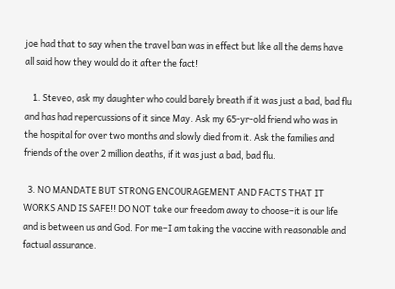joe had that to say when the travel ban was in effect but like all the dems have all said how they would do it after the fact!

    1. Steveo, ask my daughter who could barely breath if it was just a bad, bad flu and has had repercussions of it since May. Ask my 65-yr-old friend who was in the hospital for over two months and slowly died from it. Ask the families and friends of the over 2 million deaths, if it was just a bad, bad flu.

  3. NO MANDATE BUT STRONG ENCOURAGEMENT AND FACTS THAT IT WORKS AND IS SAFE!! DO NOT take our freedom away to choose–it is our life and is between us and God. For me–I am taking the vaccine with reasonable and factual assurance.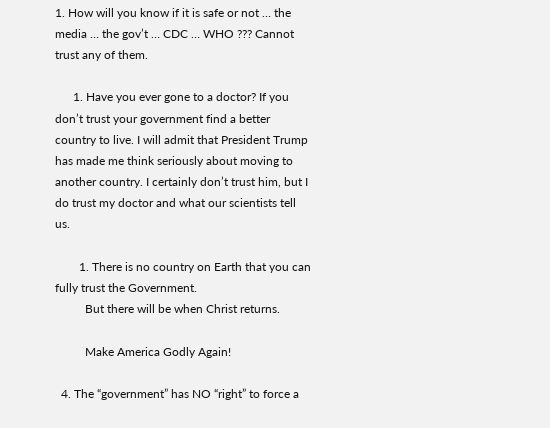1. How will you know if it is safe or not … the media … the gov’t … CDC … WHO ??? Cannot trust any of them.

      1. Have you ever gone to a doctor? If you don’t trust your government find a better country to live. I will admit that President Trump has made me think seriously about moving to another country. I certainly don’t trust him, but I do trust my doctor and what our scientists tell us.

        1. There is no country on Earth that you can fully trust the Government.
          But there will be when Christ returns.

          Make America Godly Again!

  4. The “government” has NO “right” to force a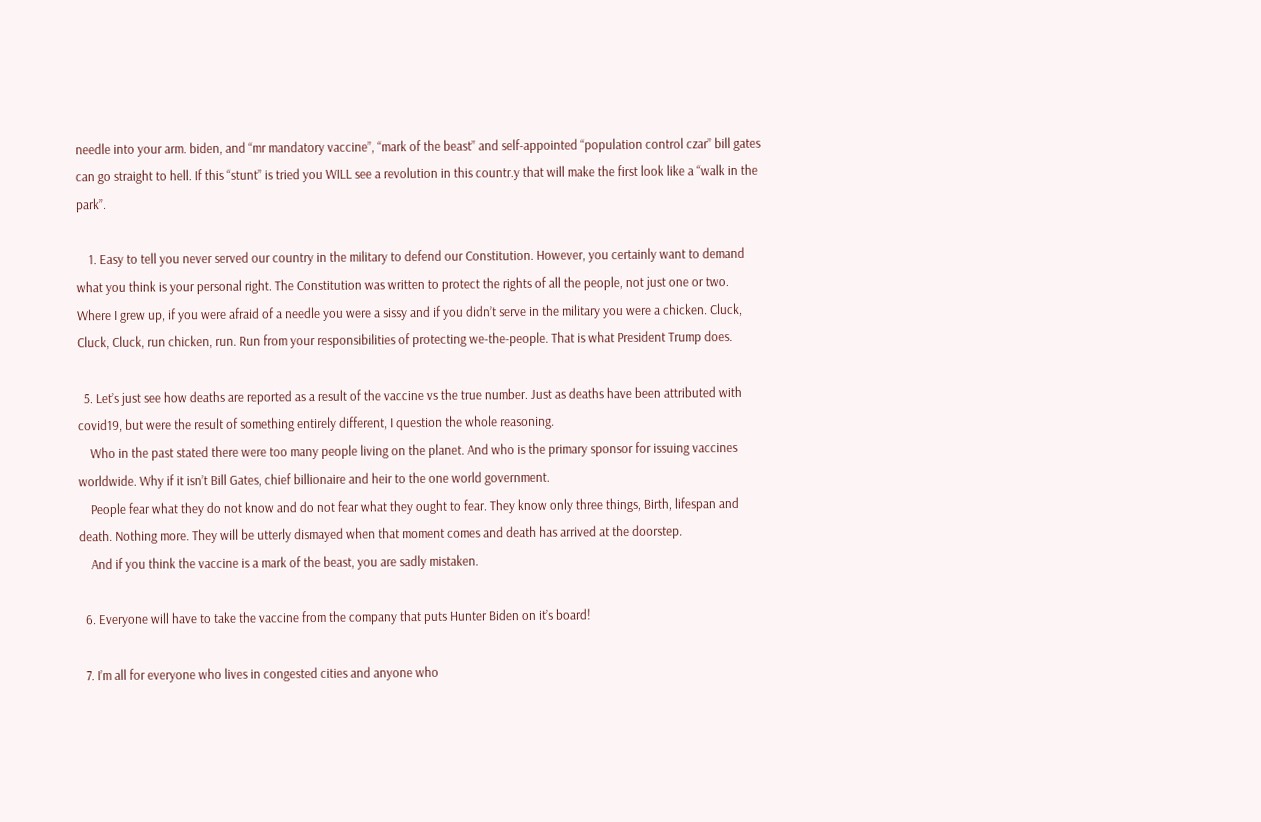needle into your arm. biden, and “mr mandatory vaccine”, “mark of the beast” and self-appointed “population control czar” bill gates can go straight to hell. If this “stunt” is tried you WILL see a revolution in this countr.y that will make the first look like a “walk in the park”.

    1. Easy to tell you never served our country in the military to defend our Constitution. However, you certainly want to demand what you think is your personal right. The Constitution was written to protect the rights of all the people, not just one or two. Where I grew up, if you were afraid of a needle you were a sissy and if you didn’t serve in the military you were a chicken. Cluck, Cluck, Cluck, run chicken, run. Run from your responsibilities of protecting we-the-people. That is what President Trump does.

  5. Let’s just see how deaths are reported as a result of the vaccine vs the true number. Just as deaths have been attributed with covid19, but were the result of something entirely different, I question the whole reasoning.
    Who in the past stated there were too many people living on the planet. And who is the primary sponsor for issuing vaccines worldwide. Why if it isn’t Bill Gates, chief billionaire and heir to the one world government.
    People fear what they do not know and do not fear what they ought to fear. They know only three things, Birth, lifespan and death. Nothing more. They will be utterly dismayed when that moment comes and death has arrived at the doorstep.
    And if you think the vaccine is a mark of the beast, you are sadly mistaken.

  6. Everyone will have to take the vaccine from the company that puts Hunter Biden on it’s board!

  7. I’m all for everyone who lives in congested cities and anyone who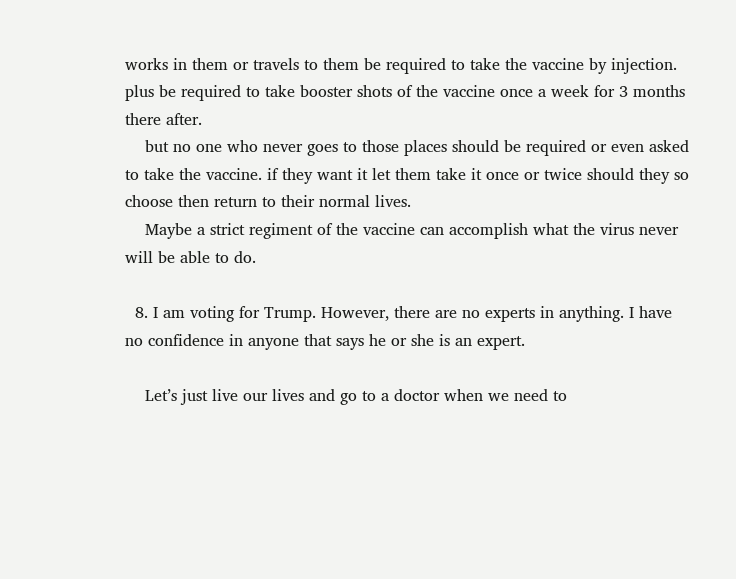works in them or travels to them be required to take the vaccine by injection. plus be required to take booster shots of the vaccine once a week for 3 months there after.
    but no one who never goes to those places should be required or even asked to take the vaccine. if they want it let them take it once or twice should they so choose then return to their normal lives.
    Maybe a strict regiment of the vaccine can accomplish what the virus never will be able to do.

  8. I am voting for Trump. However, there are no experts in anything. I have no confidence in anyone that says he or she is an expert.

    Let’s just live our lives and go to a doctor when we need to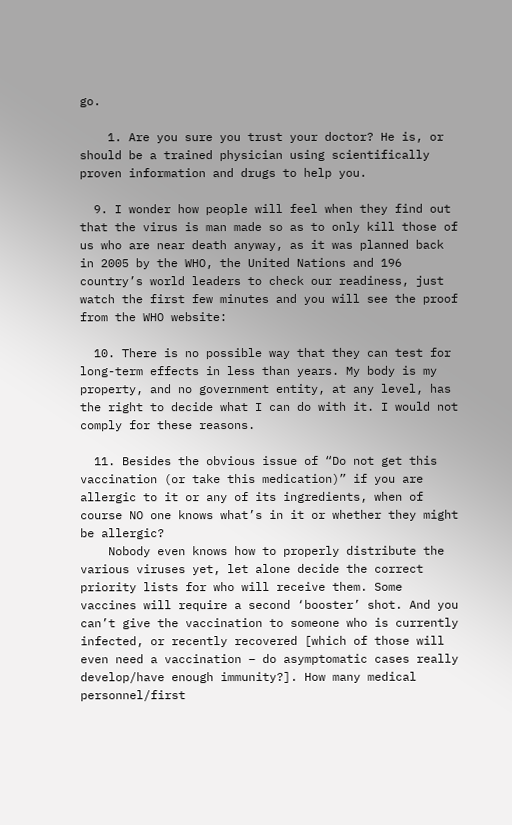go.

    1. Are you sure you trust your doctor? He is, or should be a trained physician using scientifically proven information and drugs to help you.

  9. I wonder how people will feel when they find out that the virus is man made so as to only kill those of us who are near death anyway, as it was planned back in 2005 by the WHO, the United Nations and 196 country’s world leaders to check our readiness, just watch the first few minutes and you will see the proof from the WHO website:

  10. There is no possible way that they can test for long-term effects in less than years. My body is my property, and no government entity, at any level, has the right to decide what I can do with it. I would not comply for these reasons.

  11. Besides the obvious issue of “Do not get this vaccination (or take this medication)” if you are allergic to it or any of its ingredients, when of course NO one knows what’s in it or whether they might be allergic?
    Nobody even knows how to properly distribute the various viruses yet, let alone decide the correct priority lists for who will receive them. Some vaccines will require a second ‘booster’ shot. And you can’t give the vaccination to someone who is currently infected, or recently recovered [which of those will even need a vaccination – do asymptomatic cases really develop/have enough immunity?]. How many medical personnel/first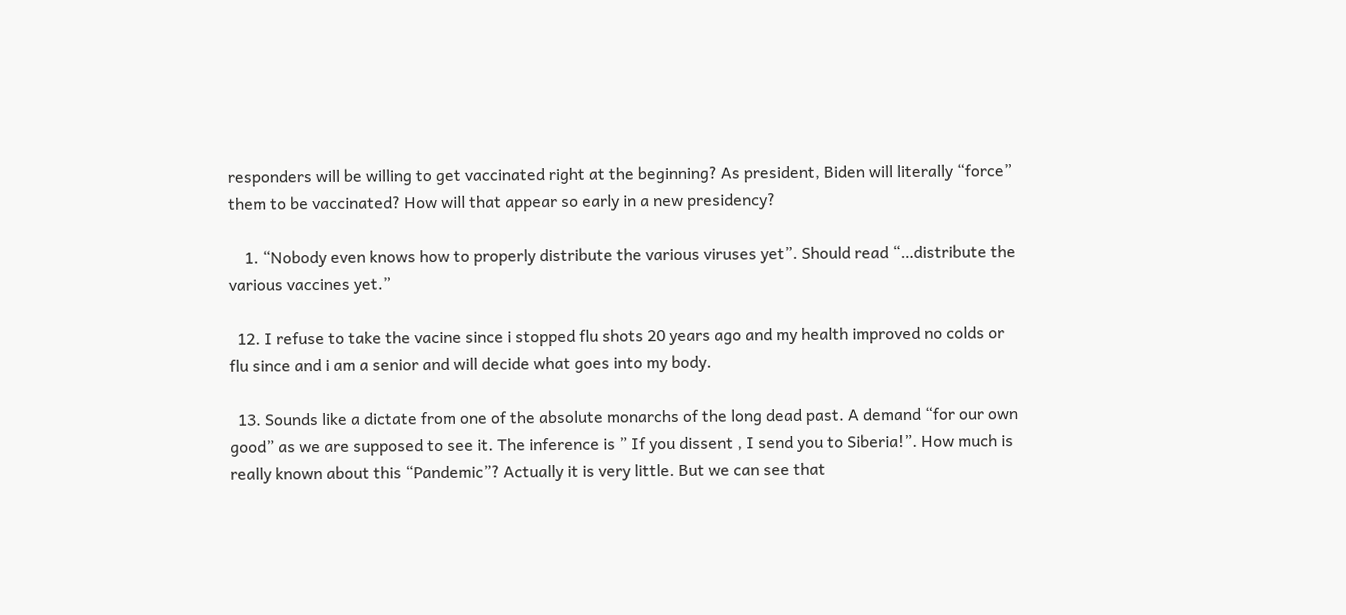responders will be willing to get vaccinated right at the beginning? As president, Biden will literally “force” them to be vaccinated? How will that appear so early in a new presidency?

    1. “Nobody even knows how to properly distribute the various viruses yet”. Should read “…distribute the various vaccines yet.”

  12. I refuse to take the vacine since i stopped flu shots 20 years ago and my health improved no colds or flu since and i am a senior and will decide what goes into my body.

  13. Sounds like a dictate from one of the absolute monarchs of the long dead past. A demand “for our own good” as we are supposed to see it. The inference is ” If you dissent , I send you to Siberia!”. How much is really known about this “Pandemic”? Actually it is very little. But we can see that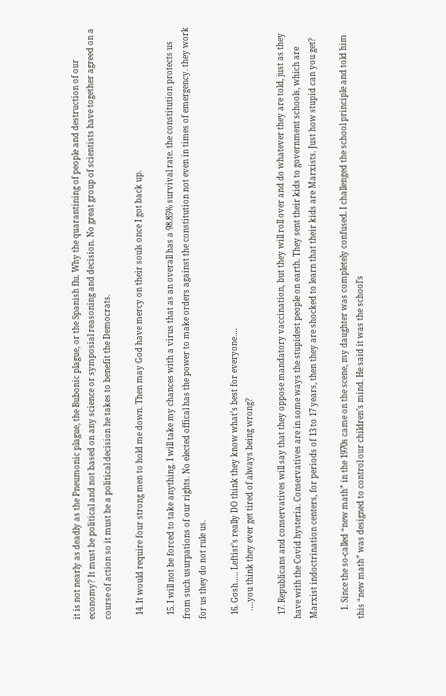it is not nearly as deadly as the Pneumonic plague, the Bubonic plague, or the Spanish flu. Why the quarantining of people and destruction of our economy? It must be political and not based on any science or symposial reasoning and decision. No great group of scientists have together agreed on a course of action so it must be a political decision he takes to benefit the Democrats.

  14. It would require four strong men to hold me down. Then may God have mercy on their souls once I got back up.

  15. I will not be forced to take anything. I will take my chances with a virus that as an overall has a 98.85% survival rate. the constitution protects us from such usurpations of our rights. No elected offical has the power to make orders against the constitution not even in times of emergency. they work for us they do not rule us.

  16. Gosh….. Leftist’s really DO think they know what’s best for everyone….
    ….you think they ever get tired of always being wrong?

  17. Republicans and conservatives will say that they oppose mandatory vaccination, but they will roll over and do whatever they are told, just as they have with the Covid hysteria. Conservatives are in some ways the stupidest people on earth. They sent their kids to government schools, which are Marxist indoctrination centers, for periods of 13 to 17 years, then they are shocked to learn that their kids are Marxists. Just how stupid can you get?

    1. Since the so-called “new math” in the 1970s came on the scene, my daughter was completely confused. I challenged the school principle and told him this “new math” was designed to control our children’s mind. He said it was the school’s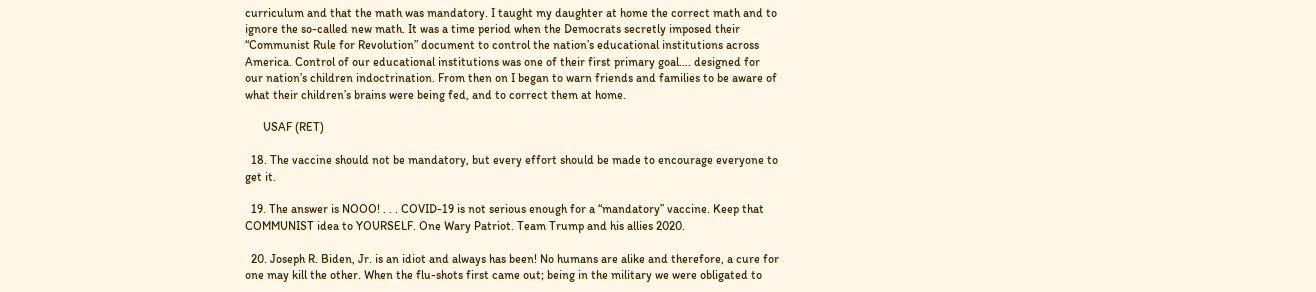curriculum and that the math was mandatory. I taught my daughter at home the correct math and to ignore the so-called new math. It was a time period when the Democrats secretly imposed their “Communist Rule for Revolution” document to control the nation’s educational institutions across America. Control of our educational institutions was one of their first primary goal…. designed for our nation’s children indoctrination. From then on I began to warn friends and families to be aware of what their children’s brains were being fed, and to correct them at home.

      USAF (RET)

  18. The vaccine should not be mandatory, but every effort should be made to encourage everyone to get it.

  19. The answer is NOOO! . . . COVID-19 is not serious enough for a “mandatory” vaccine. Keep that COMMUNIST idea to YOURSELF. One Wary Patriot. Team Trump and his allies 2020.

  20. Joseph R. Biden, Jr. is an idiot and always has been! No humans are alike and therefore, a cure for one may kill the other. When the flu-shots first came out; being in the military we were obligated to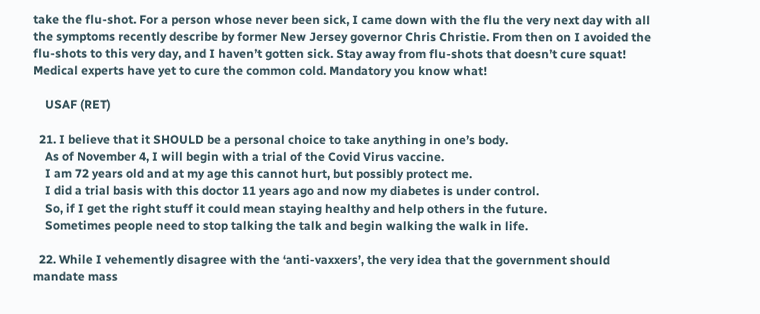take the flu-shot. For a person whose never been sick, I came down with the flu the very next day with all the symptoms recently describe by former New Jersey governor Chris Christie. From then on I avoided the flu-shots to this very day, and I haven’t gotten sick. Stay away from flu-shots that doesn’t cure squat! Medical experts have yet to cure the common cold. Mandatory you know what!

    USAF (RET)

  21. I believe that it SHOULD be a personal choice to take anything in one’s body.
    As of November 4, I will begin with a trial of the Covid Virus vaccine.
    I am 72 years old and at my age this cannot hurt, but possibly protect me.
    I did a trial basis with this doctor 11 years ago and now my diabetes is under control.
    So, if I get the right stuff it could mean staying healthy and help others in the future.
    Sometimes people need to stop talking the talk and begin walking the walk in life.

  22. While I vehemently disagree with the ‘anti-vaxxers’, the very idea that the government should mandate mass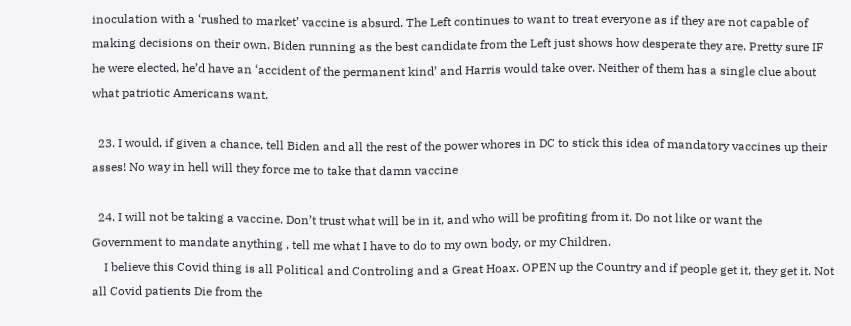inoculation with a ‘rushed to market’ vaccine is absurd. The Left continues to want to treat everyone as if they are not capable of making decisions on their own. Biden running as the best candidate from the Left just shows how desperate they are. Pretty sure IF he were elected, he’d have an ‘accident of the permanent kind’ and Harris would take over. Neither of them has a single clue about what patriotic Americans want.

  23. I would, if given a chance, tell Biden and all the rest of the power whores in DC to stick this idea of mandatory vaccines up their asses! No way in hell will they force me to take that damn vaccine

  24. I will not be taking a vaccine. Don’t trust what will be in it, and who will be profiting from it. Do not like or want the Government to mandate anything , tell me what I have to do to my own body, or my Children.
    I believe this Covid thing is all Political and Controling and a Great Hoax. OPEN up the Country and if people get it, they get it. Not all Covid patients Die from the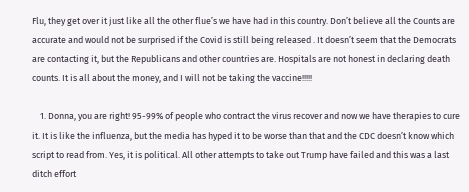Flu, they get over it just like all the other flue’s we have had in this country. Don’t believe all the Counts are accurate and would not be surprised if the Covid is still being released . It doesn’t seem that the Democrats are contacting it, but the Republicans and other countries are. Hospitals are not honest in declaring death counts. It is all about the money, and I will not be taking the vaccine!!!!!

    1. Donna, you are right! 95-99% of people who contract the virus recover and now we have therapies to cure it. It is like the influenza, but the media has hyped it to be worse than that and the CDC doesn’t know which script to read from. Yes, it is political. All other attempts to take out Trump have failed and this was a last ditch effort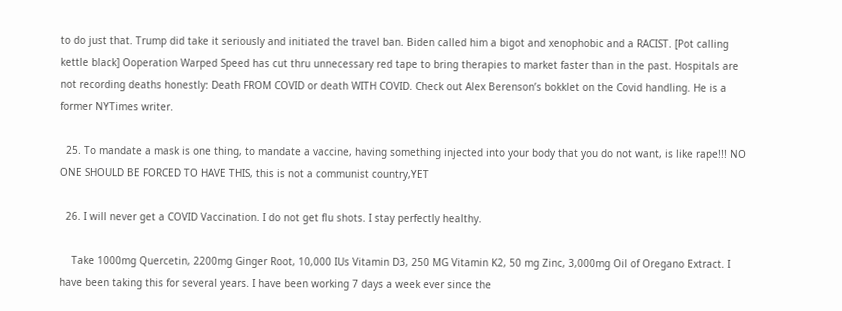to do just that. Trump did take it seriously and initiated the travel ban. Biden called him a bigot and xenophobic and a RACIST. [Pot calling kettle black] Ooperation Warped Speed has cut thru unnecessary red tape to bring therapies to market faster than in the past. Hospitals are not recording deaths honestly: Death FROM COVID or death WITH COVID. Check out Alex Berenson’s bokklet on the Covid handling. He is a former NYTimes writer.

  25. To mandate a mask is one thing, to mandate a vaccine, having something injected into your body that you do not want, is like rape!!! NO ONE SHOULD BE FORCED TO HAVE THIS, this is not a communist country,YET

  26. I will never get a COVID Vaccination. I do not get flu shots. I stay perfectly healthy.

    Take 1000mg Quercetin, 2200mg Ginger Root, 10,000 IUs Vitamin D3, 250 MG Vitamin K2, 50 mg Zinc, 3,000mg Oil of Oregano Extract. I have been taking this for several years. I have been working 7 days a week ever since the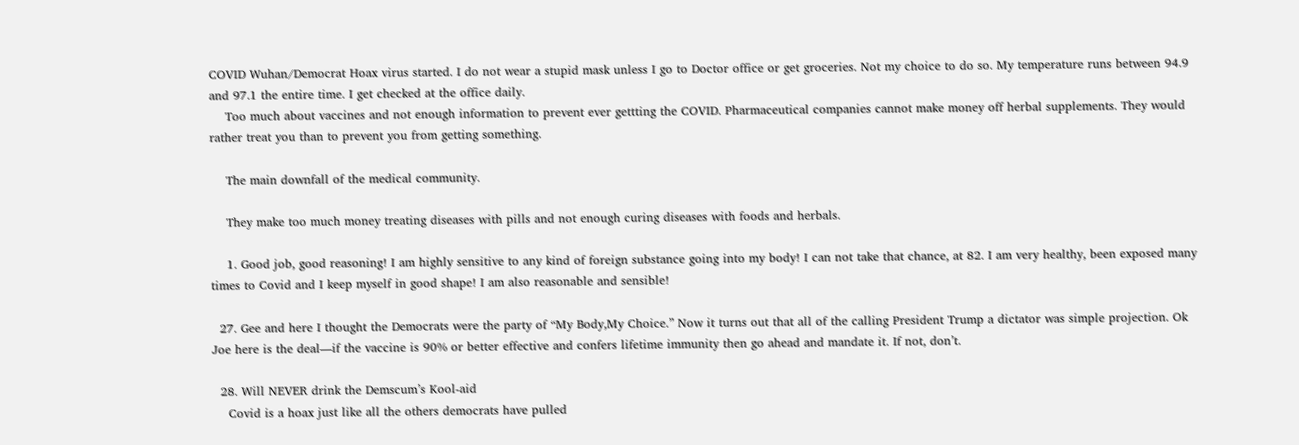COVID Wuhan/Democrat Hoax virus started. I do not wear a stupid mask unless I go to Doctor office or get groceries. Not my choice to do so. My temperature runs between 94.9 and 97.1 the entire time. I get checked at the office daily.
    Too much about vaccines and not enough information to prevent ever gettting the COVID. Pharmaceutical companies cannot make money off herbal supplements. They would rather treat you than to prevent you from getting something.

    The main downfall of the medical community.

    They make too much money treating diseases with pills and not enough curing diseases with foods and herbals.

    1. Good job, good reasoning! I am highly sensitive to any kind of foreign substance going into my body! I can not take that chance, at 82. I am very healthy, been exposed many times to Covid and I keep myself in good shape! I am also reasonable and sensible!

  27. Gee and here I thought the Democrats were the party of “My Body,My Choice.” Now it turns out that all of the calling President Trump a dictator was simple projection. Ok Joe here is the deal—if the vaccine is 90% or better effective and confers lifetime immunity then go ahead and mandate it. If not, don’t.

  28. Will NEVER drink the Demscum’s Kool-aid
    Covid is a hoax just like all the others democrats have pulled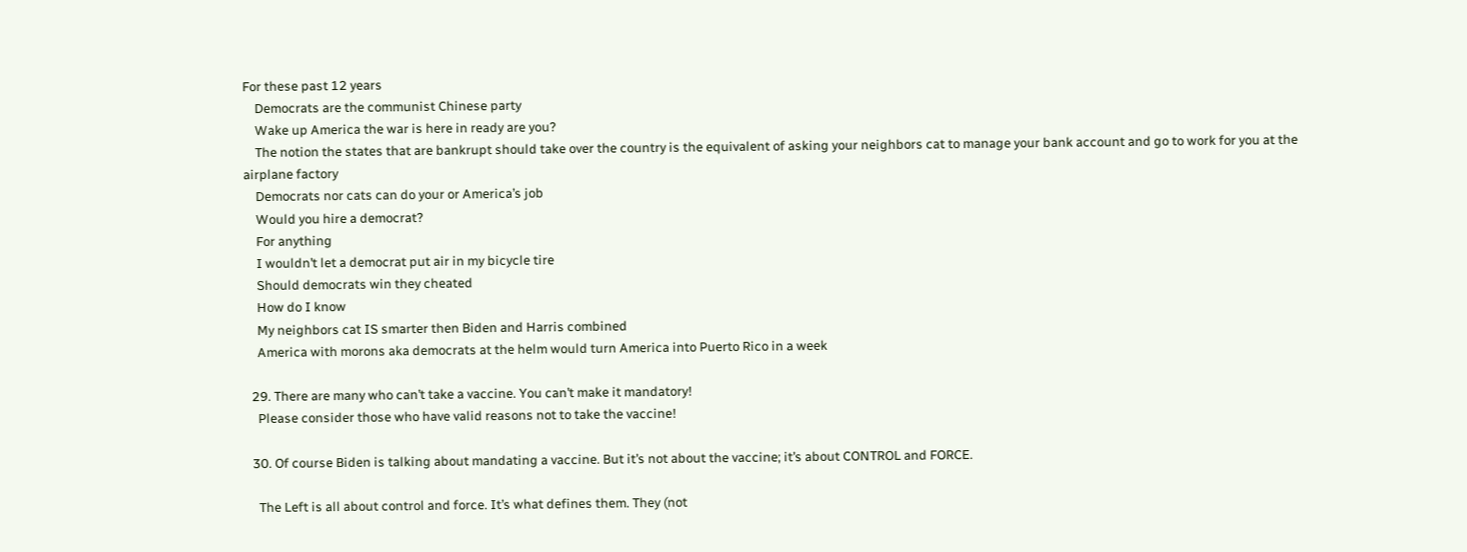For these past 12 years
    Democrats are the communist Chinese party
    Wake up America the war is here in ready are you?
    The notion the states that are bankrupt should take over the country is the equivalent of asking your neighbors cat to manage your bank account and go to work for you at the airplane factory
    Democrats nor cats can do your or America’s job
    Would you hire a democrat?
    For anything
    I wouldn’t let a democrat put air in my bicycle tire
    Should democrats win they cheated
    How do I know
    My neighbors cat IS smarter then Biden and Harris combined
    America with morons aka democrats at the helm would turn America into Puerto Rico in a week

  29. There are many who can’t take a vaccine. You can’t make it mandatory!
    Please consider those who have valid reasons not to take the vaccine!

  30. Of course Biden is talking about mandating a vaccine. But it’s not about the vaccine; it’s about CONTROL and FORCE.

    The Left is all about control and force. It’s what defines them. They (not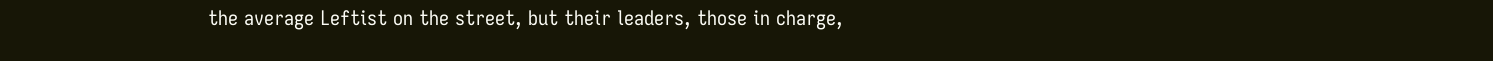the average Leftist on the street, but their leaders, those in charge,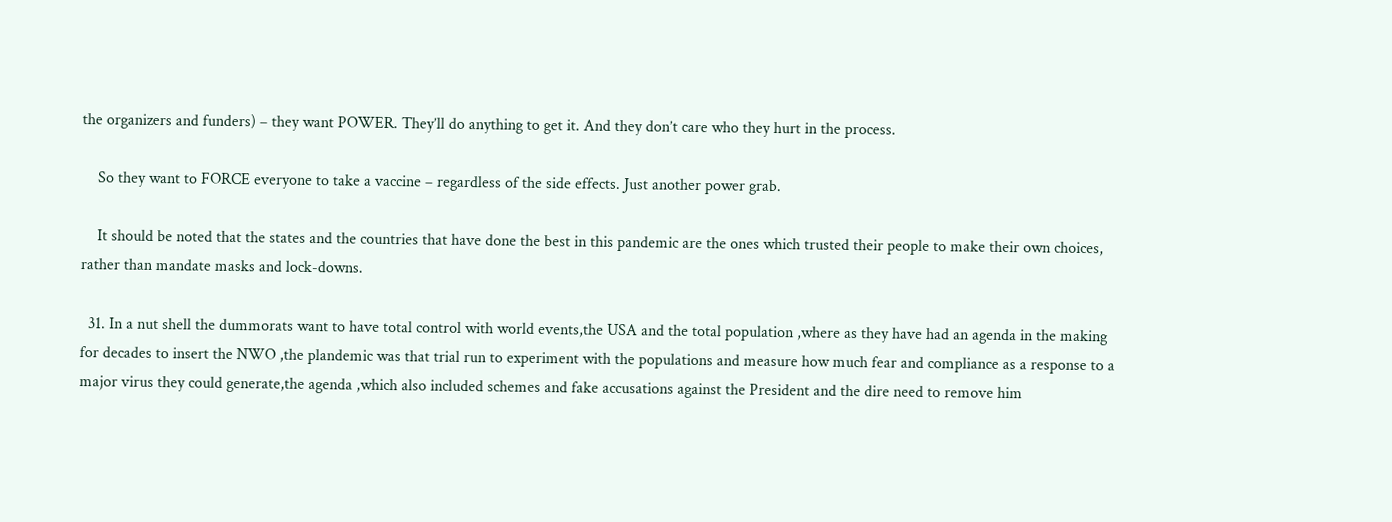the organizers and funders) – they want POWER. They’ll do anything to get it. And they don’t care who they hurt in the process.

    So they want to FORCE everyone to take a vaccine – regardless of the side effects. Just another power grab.

    It should be noted that the states and the countries that have done the best in this pandemic are the ones which trusted their people to make their own choices, rather than mandate masks and lock-downs.

  31. In a nut shell the dummorats want to have total control with world events,the USA and the total population ,where as they have had an agenda in the making for decades to insert the NWO ,the plandemic was that trial run to experiment with the populations and measure how much fear and compliance as a response to a major virus they could generate,the agenda ,which also included schemes and fake accusations against the President and the dire need to remove him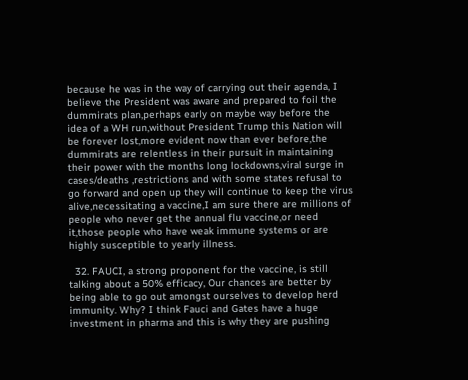because he was in the way of carrying out their agenda, I believe the President was aware and prepared to foil the dummirats plan,perhaps early on maybe way before the idea of a WH run,without President Trump this Nation will be forever lost,more evident now than ever before,the dummirats are relentless in their pursuit in maintaining their power with the months long lockdowns,viral surge in cases/deaths ,restrictions and with some states refusal to go forward and open up they will continue to keep the virus alive,necessitating a vaccine,I am sure there are millions of people who never get the annual flu vaccine,or need it,those people who have weak immune systems or are highly susceptible to yearly illness.

  32. FAUCI, a strong proponent for the vaccine, is still talking about a 50% efficacy, Our chances are better by being able to go out amongst ourselves to develop herd immunity. Why? I think Fauci and Gates have a huge investment in pharma and this is why they are pushing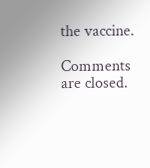the vaccine.

Comments are closed.